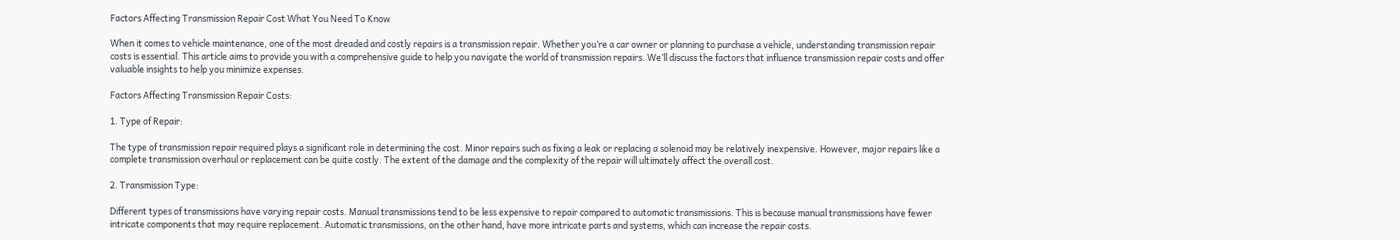Factors Affecting Transmission Repair Cost What You Need To Know

When it comes to vehicle maintenance, one of the most dreaded and costly repairs is a transmission repair. Whether you’re a car owner or planning to purchase a vehicle, understanding transmission repair costs is essential. This article aims to provide you with a comprehensive guide to help you navigate the world of transmission repairs. We’ll discuss the factors that influence transmission repair costs and offer valuable insights to help you minimize expenses.

Factors Affecting Transmission Repair Costs:

1. Type of Repair:

The type of transmission repair required plays a significant role in determining the cost. Minor repairs such as fixing a leak or replacing a solenoid may be relatively inexpensive. However, major repairs like a complete transmission overhaul or replacement can be quite costly. The extent of the damage and the complexity of the repair will ultimately affect the overall cost.

2. Transmission Type:

Different types of transmissions have varying repair costs. Manual transmissions tend to be less expensive to repair compared to automatic transmissions. This is because manual transmissions have fewer intricate components that may require replacement. Automatic transmissions, on the other hand, have more intricate parts and systems, which can increase the repair costs.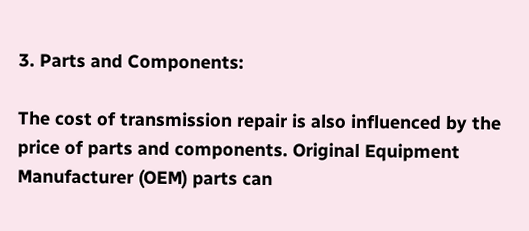3. Parts and Components:

The cost of transmission repair is also influenced by the price of parts and components. Original Equipment Manufacturer (OEM) parts can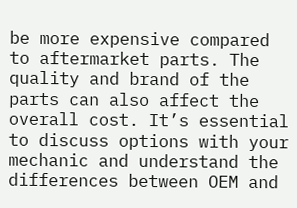be more expensive compared to aftermarket parts. The quality and brand of the parts can also affect the overall cost. It’s essential to discuss options with your mechanic and understand the differences between OEM and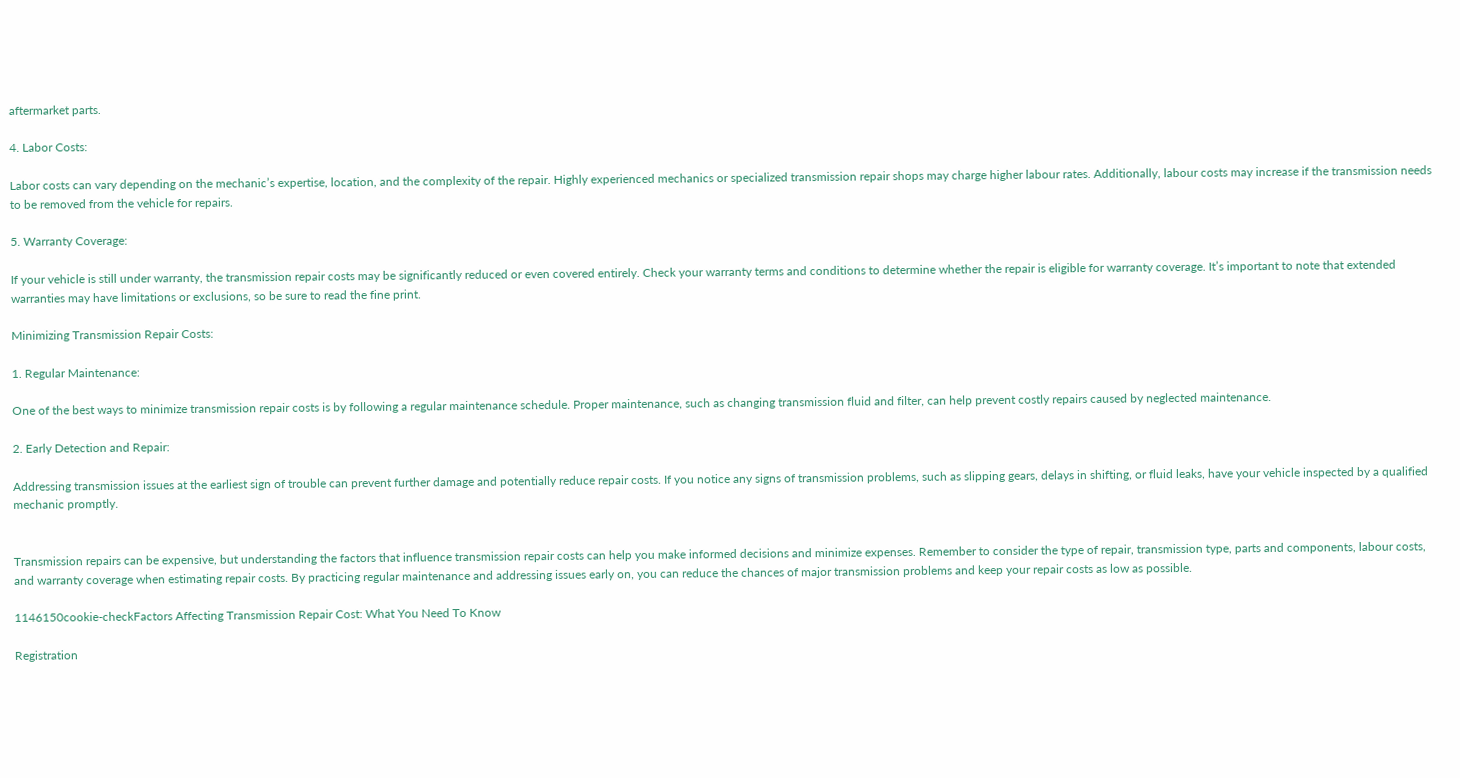aftermarket parts.

4. Labor Costs:

Labor costs can vary depending on the mechanic’s expertise, location, and the complexity of the repair. Highly experienced mechanics or specialized transmission repair shops may charge higher labour rates. Additionally, labour costs may increase if the transmission needs to be removed from the vehicle for repairs.

5. Warranty Coverage:

If your vehicle is still under warranty, the transmission repair costs may be significantly reduced or even covered entirely. Check your warranty terms and conditions to determine whether the repair is eligible for warranty coverage. It’s important to note that extended warranties may have limitations or exclusions, so be sure to read the fine print.

Minimizing Transmission Repair Costs:

1. Regular Maintenance:

One of the best ways to minimize transmission repair costs is by following a regular maintenance schedule. Proper maintenance, such as changing transmission fluid and filter, can help prevent costly repairs caused by neglected maintenance.

2. Early Detection and Repair:

Addressing transmission issues at the earliest sign of trouble can prevent further damage and potentially reduce repair costs. If you notice any signs of transmission problems, such as slipping gears, delays in shifting, or fluid leaks, have your vehicle inspected by a qualified mechanic promptly.


Transmission repairs can be expensive, but understanding the factors that influence transmission repair costs can help you make informed decisions and minimize expenses. Remember to consider the type of repair, transmission type, parts and components, labour costs, and warranty coverage when estimating repair costs. By practicing regular maintenance and addressing issues early on, you can reduce the chances of major transmission problems and keep your repair costs as low as possible.

1146150cookie-checkFactors Affecting Transmission Repair Cost: What You Need To Know

Registration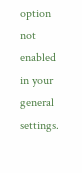option not enabled in your general settings.